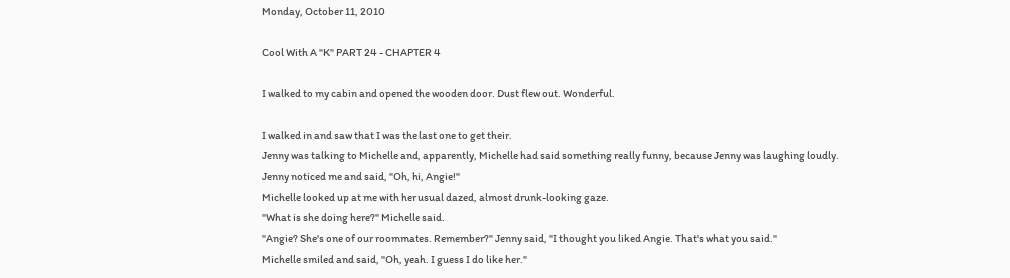Monday, October 11, 2010

Cool With A "K" PART 24 - CHAPTER 4

I walked to my cabin and opened the wooden door. Dust flew out. Wonderful.

I walked in and saw that I was the last one to get their.
Jenny was talking to Michelle and, apparently, Michelle had said something really funny, because Jenny was laughing loudly.
Jenny noticed me and said, "Oh, hi, Angie!"
Michelle looked up at me with her usual dazed, almost drunk-looking gaze.
"What is she doing here?" Michelle said.
"Angie? She's one of our roommates. Remember?" Jenny said, "I thought you liked Angie. That's what you said."
Michelle smiled and said, "Oh, yeah. I guess I do like her."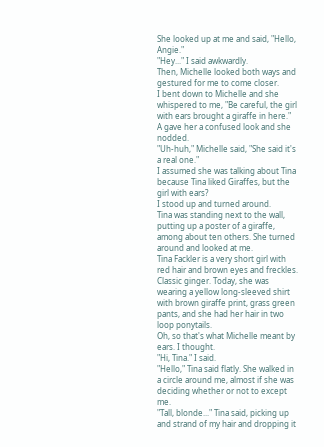She looked up at me and said, "Hello, Angie."
"Hey..." I said awkwardly.
Then, Michelle looked both ways and gestured for me to come closer.
I bent down to Michelle and she whispered to me, "Be careful, the girl with ears brought a giraffe in here."
A gave her a confused look and she nodded.
"Uh-huh," Michelle said, "She said it's a real one."
I assumed she was talking about Tina because Tina liked Giraffes, but the girl with ears?
I stood up and turned around.
Tina was standing next to the wall, putting up a poster of a giraffe, among about ten others. She turned around and looked at me.
Tina Fackler is a very short girl with red hair and brown eyes and freckles. Classic ginger. Today, she was wearing a yellow long-sleeved shirt with brown giraffe print, grass green pants, and she had her hair in two loop ponytails.
Oh, so that's what Michelle meant by ears. I thought.
"Hi, Tina." I said.
"Hello," Tina said flatly. She walked in a circle around me, almost if she was deciding whether or not to except me.
"Tall, blonde..." Tina said, picking up and strand of my hair and dropping it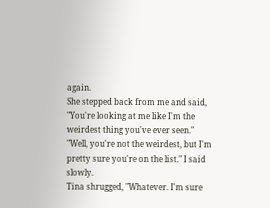again.
She stepped back from me and said, "You're looking at me like I'm the weirdest thing you've ever seen."
"Well, you're not the weirdest, but I'm pretty sure you're on the list." I said slowly.
Tina shrugged, "Whatever. I'm sure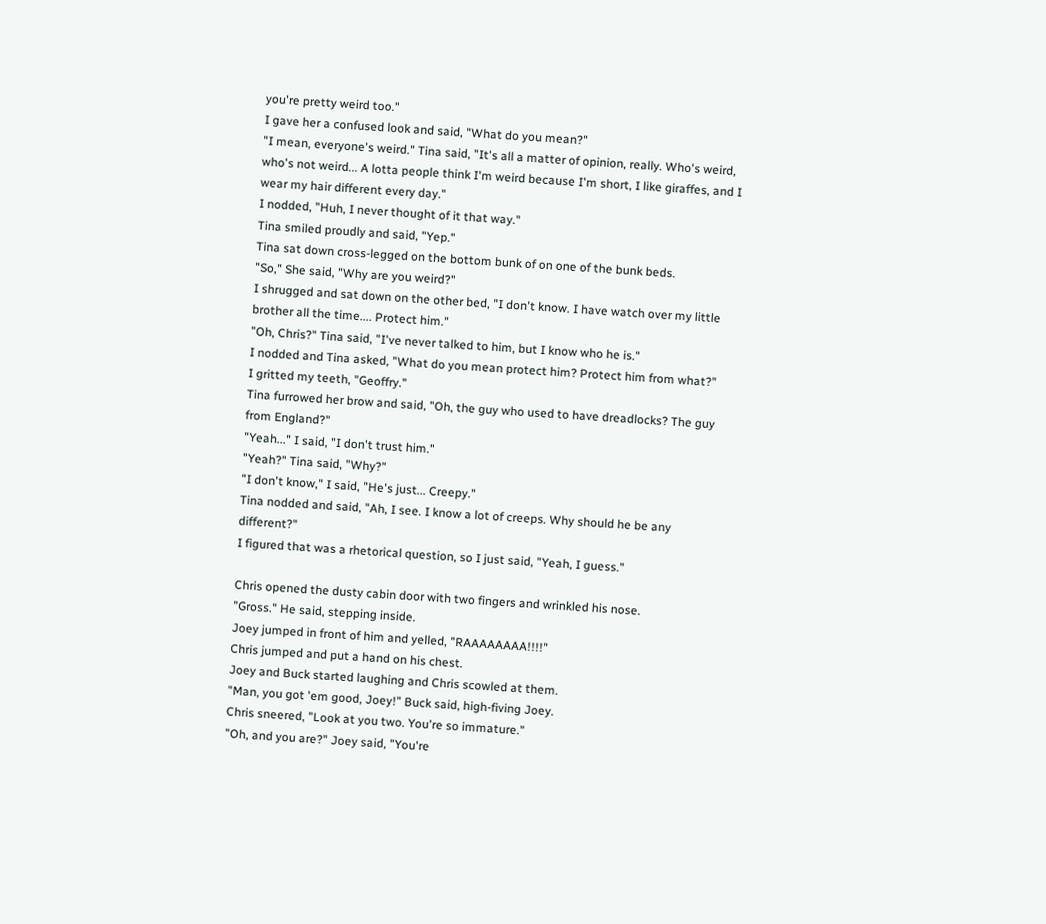you're pretty weird too."
I gave her a confused look and said, "What do you mean?"
"I mean, everyone's weird." Tina said, "It's all a matter of opinion, really. Who's weird, who's not weird... A lotta people think I'm weird because I'm short, I like giraffes, and I wear my hair different every day."
I nodded, "Huh, I never thought of it that way."
Tina smiled proudly and said, "Yep."
Tina sat down cross-legged on the bottom bunk of on one of the bunk beds.
"So," She said, "Why are you weird?"
I shrugged and sat down on the other bed, "I don't know. I have watch over my little brother all the time.... Protect him."
"Oh, Chris?" Tina said, "I've never talked to him, but I know who he is."
I nodded and Tina asked, "What do you mean protect him? Protect him from what?"
I gritted my teeth, "Geoffry."
Tina furrowed her brow and said, "Oh, the guy who used to have dreadlocks? The guy from England?"
"Yeah..." I said, "I don't trust him."
"Yeah?" Tina said, "Why?"
"I don't know," I said, "He's just... Creepy."
Tina nodded and said, "Ah, I see. I know a lot of creeps. Why should he be any different?"
I figured that was a rhetorical question, so I just said, "Yeah, I guess."

Chris opened the dusty cabin door with two fingers and wrinkled his nose.
"Gross." He said, stepping inside.
Joey jumped in front of him and yelled, "RAAAAAAAA!!!!"
Chris jumped and put a hand on his chest.
Joey and Buck started laughing and Chris scowled at them.
"Man, you got 'em good, Joey!" Buck said, high-fiving Joey.
Chris sneered, "Look at you two. You're so immature."
"Oh, and you are?" Joey said, "You're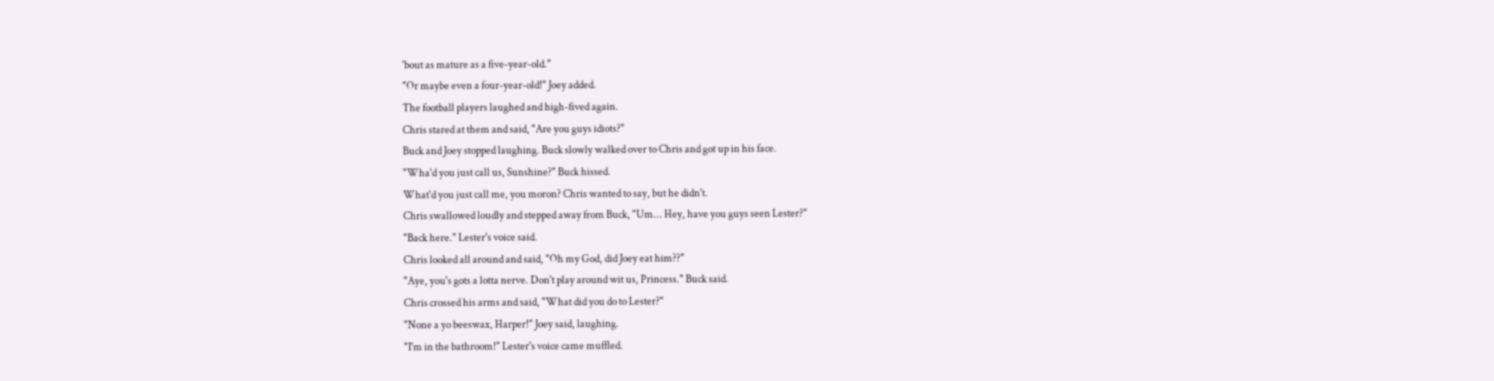'bout as mature as a five-year-old."
"Or maybe even a four-year-old!" Joey added.
The football players laughed and high-fived again.
Chris stared at them and said, "Are you guys idiots?"
Buck and Joey stopped laughing. Buck slowly walked over to Chris and got up in his face.
"Wha'd you just call us, Sunshine?" Buck hissed.
What'd you just call me, you moron? Chris wanted to say, but he didn't.
Chris swallowed loudly and stepped away from Buck, "Um... Hey, have you guys seen Lester?"
"Back here." Lester's voice said.
Chris looked all around and said, "Oh my God, did Joey eat him??"
"Aye, you's gots a lotta nerve. Don't play around wit us, Princess." Buck said.
Chris crossed his arms and said, "What did you do to Lester?"
"None a yo beeswax, Harper!" Joey said, laughing.
"I'm in the bathroom!" Lester's voice came muffled.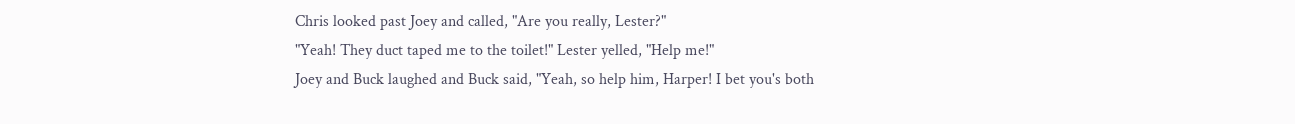Chris looked past Joey and called, "Are you really, Lester?"
"Yeah! They duct taped me to the toilet!" Lester yelled, "Help me!"
Joey and Buck laughed and Buck said, "Yeah, so help him, Harper! I bet you's both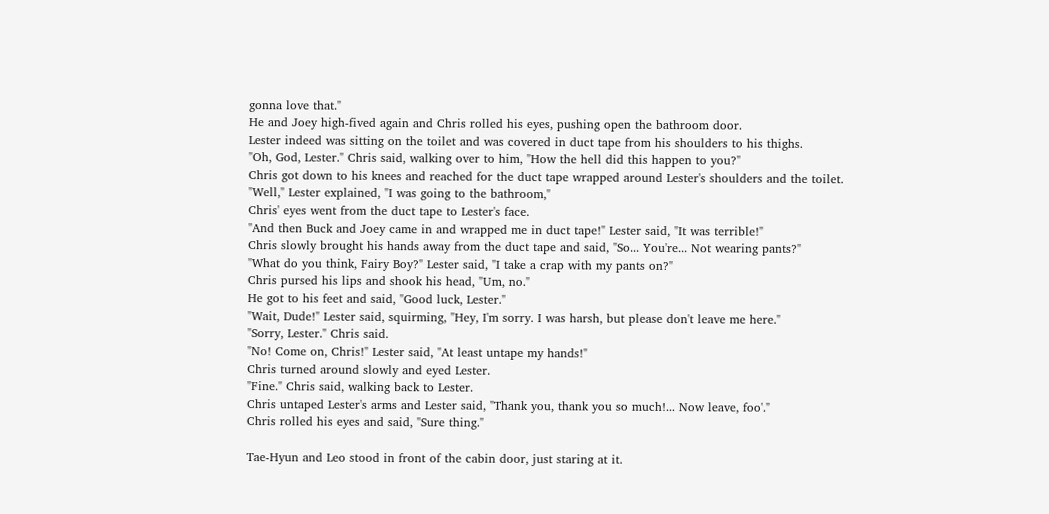gonna love that."
He and Joey high-fived again and Chris rolled his eyes, pushing open the bathroom door.
Lester indeed was sitting on the toilet and was covered in duct tape from his shoulders to his thighs.
"Oh, God, Lester." Chris said, walking over to him, "How the hell did this happen to you?"
Chris got down to his knees and reached for the duct tape wrapped around Lester's shoulders and the toilet.
"Well," Lester explained, "I was going to the bathroom,"
Chris' eyes went from the duct tape to Lester's face.
"And then Buck and Joey came in and wrapped me in duct tape!" Lester said, "It was terrible!"
Chris slowly brought his hands away from the duct tape and said, "So... You're... Not wearing pants?"
"What do you think, Fairy Boy?" Lester said, "I take a crap with my pants on?"
Chris pursed his lips and shook his head, "Um, no."
He got to his feet and said, "Good luck, Lester."
"Wait, Dude!" Lester said, squirming, "Hey, I'm sorry. I was harsh, but please don't leave me here."
"Sorry, Lester." Chris said.
"No! Come on, Chris!" Lester said, "At least untape my hands!"
Chris turned around slowly and eyed Lester.
"Fine." Chris said, walking back to Lester.
Chris untaped Lester's arms and Lester said, "Thank you, thank you so much!... Now leave, foo'."
Chris rolled his eyes and said, "Sure thing."

Tae-Hyun and Leo stood in front of the cabin door, just staring at it.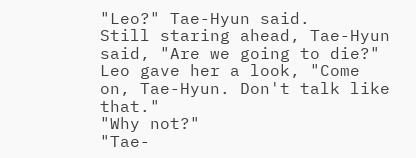"Leo?" Tae-Hyun said.
Still staring ahead, Tae-Hyun said, "Are we going to die?"
Leo gave her a look, "Come on, Tae-Hyun. Don't talk like that."
"Why not?"
"Tae-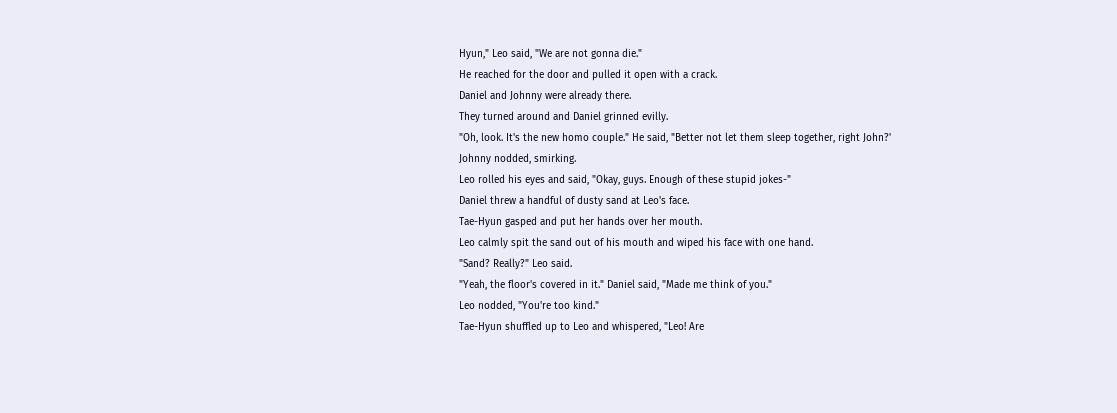Hyun," Leo said, "We are not gonna die."
He reached for the door and pulled it open with a crack.
Daniel and Johnny were already there.
They turned around and Daniel grinned evilly.
"Oh, look. It's the new homo couple." He said, "Better not let them sleep together, right John?'
Johnny nodded, smirking.
Leo rolled his eyes and said, "Okay, guys. Enough of these stupid jokes-"
Daniel threw a handful of dusty sand at Leo's face.
Tae-Hyun gasped and put her hands over her mouth.
Leo calmly spit the sand out of his mouth and wiped his face with one hand.
"Sand? Really?" Leo said.
"Yeah, the floor's covered in it." Daniel said, "Made me think of you."
Leo nodded, "You're too kind."
Tae-Hyun shuffled up to Leo and whispered, "Leo! Are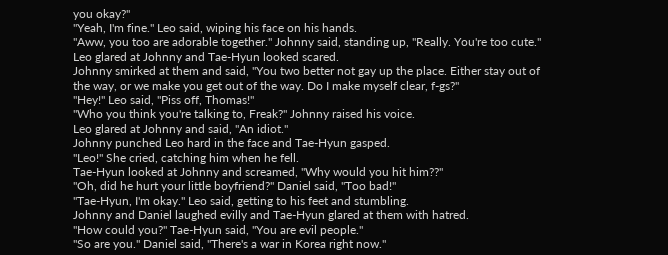you okay?"
"Yeah, I'm fine." Leo said, wiping his face on his hands.
"Aww, you too are adorable together." Johnny said, standing up, "Really. You're too cute."
Leo glared at Johnny and Tae-Hyun looked scared.
Johnny smirked at them and said, "You two better not gay up the place. Either stay out of the way, or we make you get out of the way. Do I make myself clear, f-gs?"
"Hey!" Leo said, "Piss off, Thomas!"
"Who you think you're talking to, Freak?" Johnny raised his voice.
Leo glared at Johnny and said, "An idiot."
Johnny punched Leo hard in the face and Tae-Hyun gasped.
"Leo!" She cried, catching him when he fell.
Tae-Hyun looked at Johnny and screamed, "Why would you hit him??"
"Oh, did he hurt your little boyfriend?" Daniel said, "Too bad!"
"Tae-Hyun, I'm okay." Leo said, getting to his feet and stumbling.
Johnny and Daniel laughed evilly and Tae-Hyun glared at them with hatred.
"How could you?" Tae-Hyun said, "You are evil people."
"So are you." Daniel said, "There's a war in Korea right now."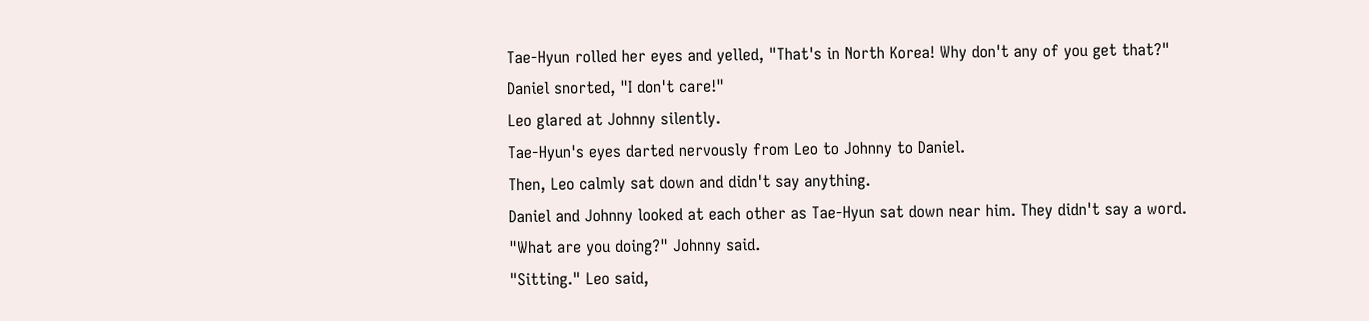Tae-Hyun rolled her eyes and yelled, "That's in North Korea! Why don't any of you get that?"
Daniel snorted, "I don't care!"
Leo glared at Johnny silently.
Tae-Hyun's eyes darted nervously from Leo to Johnny to Daniel.
Then, Leo calmly sat down and didn't say anything.
Daniel and Johnny looked at each other as Tae-Hyun sat down near him. They didn't say a word.
"What are you doing?" Johnny said.
"Sitting." Leo said,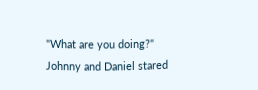"What are you doing?"
Johnny and Daniel stared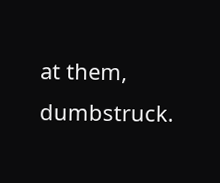at them, dumbstruck.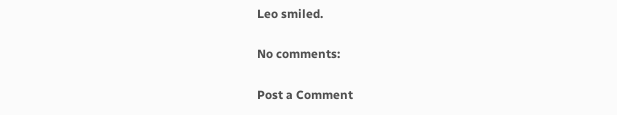Leo smiled.

No comments:

Post a Comment